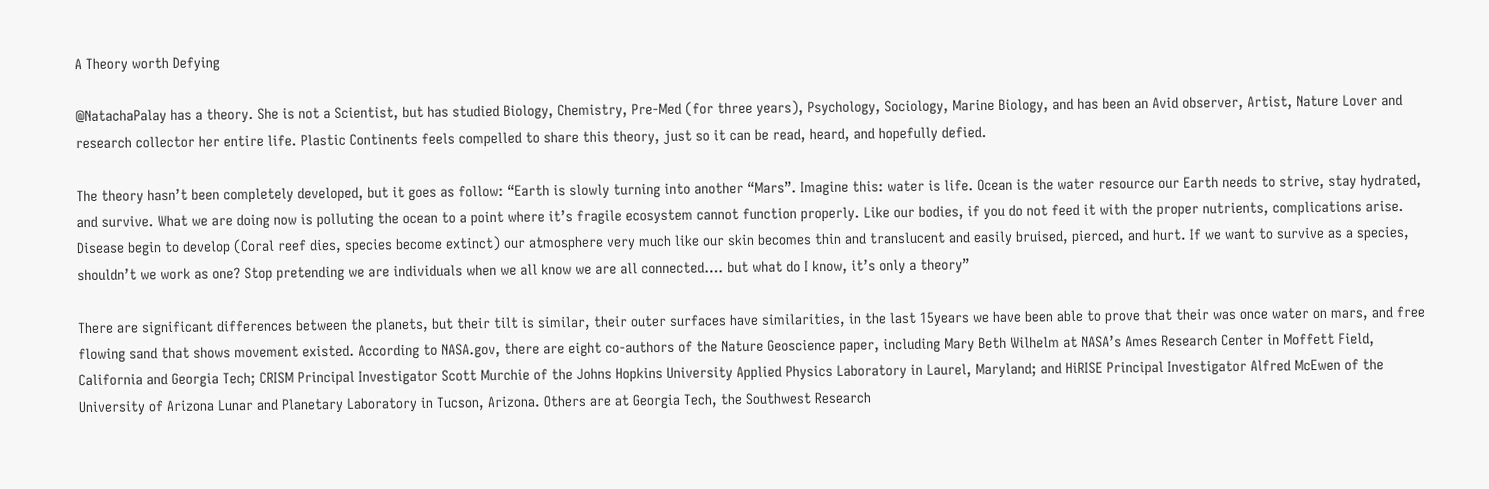A Theory worth Defying

@NatachaPalay has a theory. She is not a Scientist, but has studied Biology, Chemistry, Pre-Med (for three years), Psychology, Sociology, Marine Biology, and has been an Avid observer, Artist, Nature Lover and research collector her entire life. Plastic Continents feels compelled to share this theory, just so it can be read, heard, and hopefully defied.

The theory hasn’t been completely developed, but it goes as follow: “Earth is slowly turning into another “Mars”. Imagine this: water is life. Ocean is the water resource our Earth needs to strive, stay hydrated, and survive. What we are doing now is polluting the ocean to a point where it’s fragile ecosystem cannot function properly. Like our bodies, if you do not feed it with the proper nutrients, complications arise. Disease begin to develop (Coral reef dies, species become extinct) our atmosphere very much like our skin becomes thin and translucent and easily bruised, pierced, and hurt. If we want to survive as a species, shouldn’t we work as one? Stop pretending we are individuals when we all know we are all connected…. but what do I know, it’s only a theory”

There are significant differences between the planets, but their tilt is similar, their outer surfaces have similarities, in the last 15years we have been able to prove that their was once water on mars, and free flowing sand that shows movement existed. According to NASA.gov, there are eight co-authors of the Nature Geoscience paper, including Mary Beth Wilhelm at NASA’s Ames Research Center in Moffett Field, California and Georgia Tech; CRISM Principal Investigator Scott Murchie of the Johns Hopkins University Applied Physics Laboratory in Laurel, Maryland; and HiRISE Principal Investigator Alfred McEwen of the University of Arizona Lunar and Planetary Laboratory in Tucson, Arizona. Others are at Georgia Tech, the Southwest Research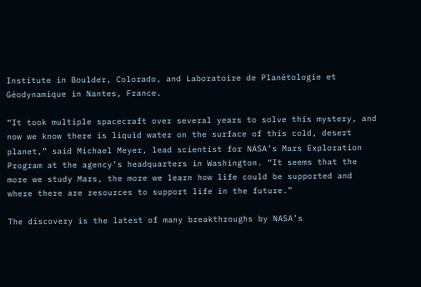Institute in Boulder, Colorado, and Laboratoire de Planétologie et Géodynamique in Nantes, France.

“It took multiple spacecraft over several years to solve this mystery, and now we know there is liquid water on the surface of this cold, desert planet,” said Michael Meyer, lead scientist for NASA’s Mars Exploration Program at the agency’s headquarters in Washington. “It seems that the more we study Mars, the more we learn how life could be supported and where there are resources to support life in the future.”

The discovery is the latest of many breakthroughs by NASA’s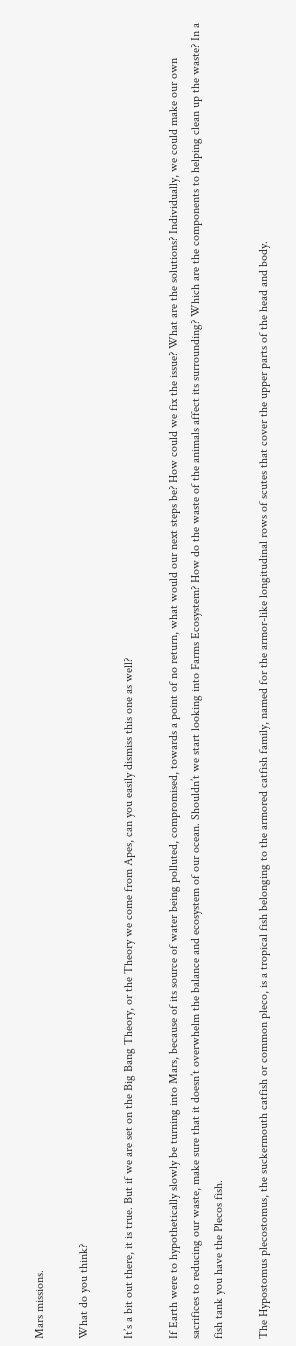Mars missions.

What do you think?

It’s a bit out there, it is true. But if we are set on the Big Bang Theory, or the Theory we come from Apes, can you easily dismiss this one as well?

If Earth were to hypothetically slowly be turning into Mars, because of its source of water being polluted, compromised, towards a point of no return, what would our next steps be? How could we fix the issue? What are the solutions? Individually, we could make our own sacrifices to reducing our waste, make sure that it doesn’t overwhelm the balance and ecosystem of our ocean. Shouldn’t we start looking into Farms Ecosystem? How do the waste of the animals affect its surrounding? Which are the components to helping clean up the waste? In a fish tank you have the Plecos fish.

The Hypostomus plecostomus, the suckermouth catfish or common pleco, is a tropical fish belonging to the armored catfish family, named for the armor-like longitudinal rows of scutes that cover the upper parts of the head and body.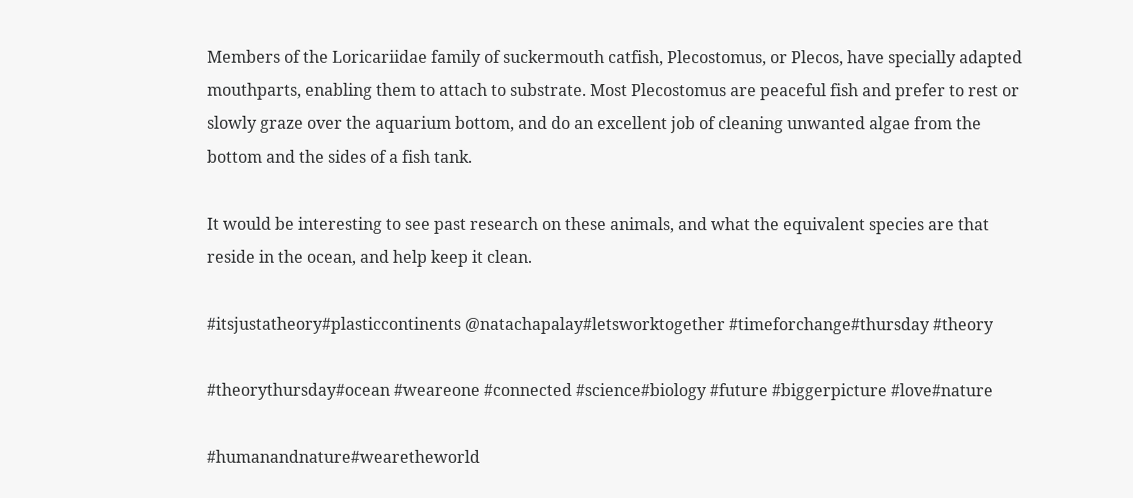Members of the Loricariidae family of suckermouth catfish, Plecostomus, or Plecos, have specially adapted mouthparts, enabling them to attach to substrate. Most Plecostomus are peaceful fish and prefer to rest or slowly graze over the aquarium bottom, and do an excellent job of cleaning unwanted algae from the bottom and the sides of a fish tank.

It would be interesting to see past research on these animals, and what the equivalent species are that reside in the ocean, and help keep it clean.

#itsjustatheory#plasticcontinents @natachapalay#letsworktogether #timeforchange#thursday #theory

#theorythursday#ocean #weareone #connected #science#biology #future #biggerpicture #love#nature

#humanandnature#wearetheworld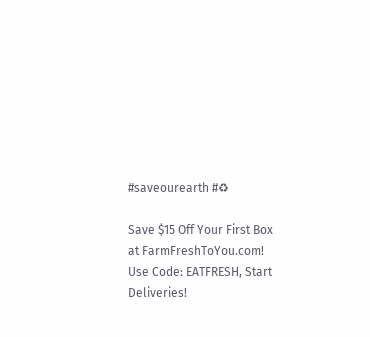#saveourearth #♻

Save $15 Off Your First Box at FarmFreshToYou.com! Use Code: EATFRESH, Start Deliveries!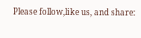Please follow,like us, and share: